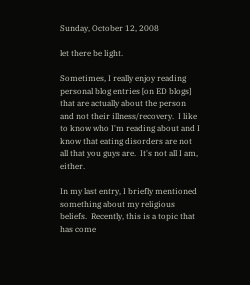Sunday, October 12, 2008

let there be light.

Sometimes, I really enjoy reading personal blog entries [on ED blogs] that are actually about the person and not their illness/recovery.  I like to know who I'm reading about and I know that eating disorders are not all that you guys are.  It's not all I am, either.

In my last entry, I briefly mentioned something about my religious beliefs.  Recently, this is a topic that has come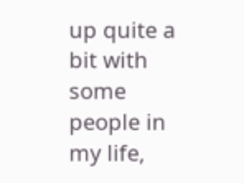up quite a bit with some people in my life,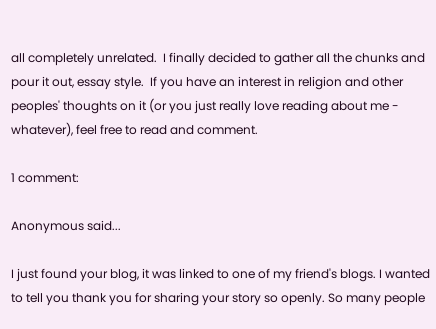all completely unrelated.  I finally decided to gather all the chunks and pour it out, essay style.  If you have an interest in religion and other peoples' thoughts on it (or you just really love reading about me - whatever), feel free to read and comment.

1 comment:

Anonymous said...

I just found your blog, it was linked to one of my friend's blogs. I wanted to tell you thank you for sharing your story so openly. So many people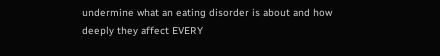undermine what an eating disorder is about and how deeply they affect EVERY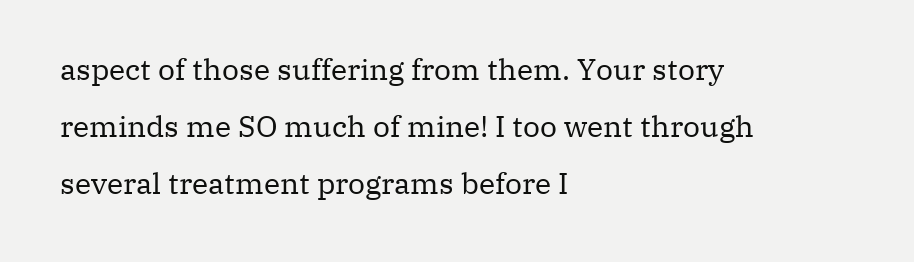aspect of those suffering from them. Your story reminds me SO much of mine! I too went through several treatment programs before I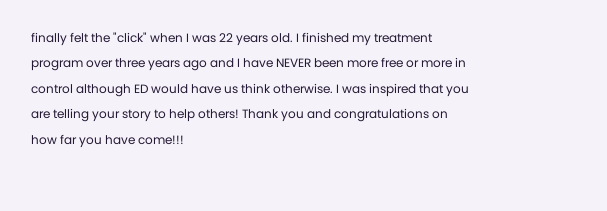finally felt the "click" when I was 22 years old. I finished my treatment program over three years ago and I have NEVER been more free or more in control although ED would have us think otherwise. I was inspired that you are telling your story to help others! Thank you and congratulations on how far you have come!!!